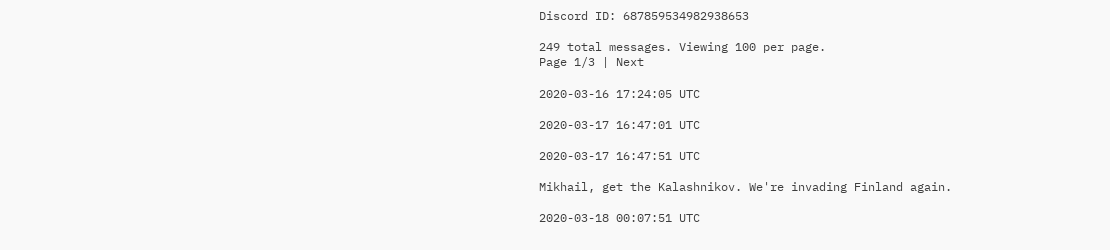Discord ID: 687859534982938653

249 total messages. Viewing 100 per page.
Page 1/3 | Next

2020-03-16 17:24:05 UTC

2020-03-17 16:47:01 UTC

2020-03-17 16:47:51 UTC

Mikhail, get the Kalashnikov. We're invading Finland again.

2020-03-18 00:07:51 UTC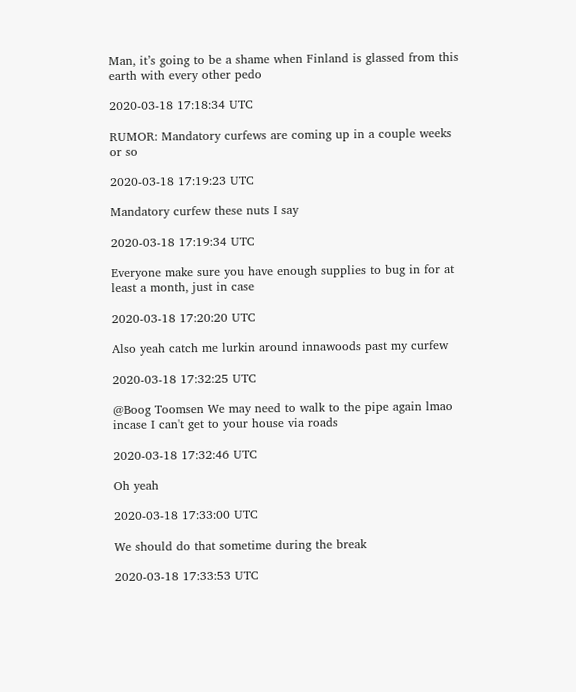Man, it’s going to be a shame when Finland is glassed from this earth with every other pedo

2020-03-18 17:18:34 UTC

RUMOR: Mandatory curfews are coming up in a couple weeks or so

2020-03-18 17:19:23 UTC

Mandatory curfew these nuts I say

2020-03-18 17:19:34 UTC

Everyone make sure you have enough supplies to bug in for at least a month, just in case

2020-03-18 17:20:20 UTC

Also yeah catch me lurkin around innawoods past my curfew

2020-03-18 17:32:25 UTC

@Boog Toomsen We may need to walk to the pipe again lmao incase I can't get to your house via roads

2020-03-18 17:32:46 UTC

Oh yeah

2020-03-18 17:33:00 UTC

We should do that sometime during the break

2020-03-18 17:33:53 UTC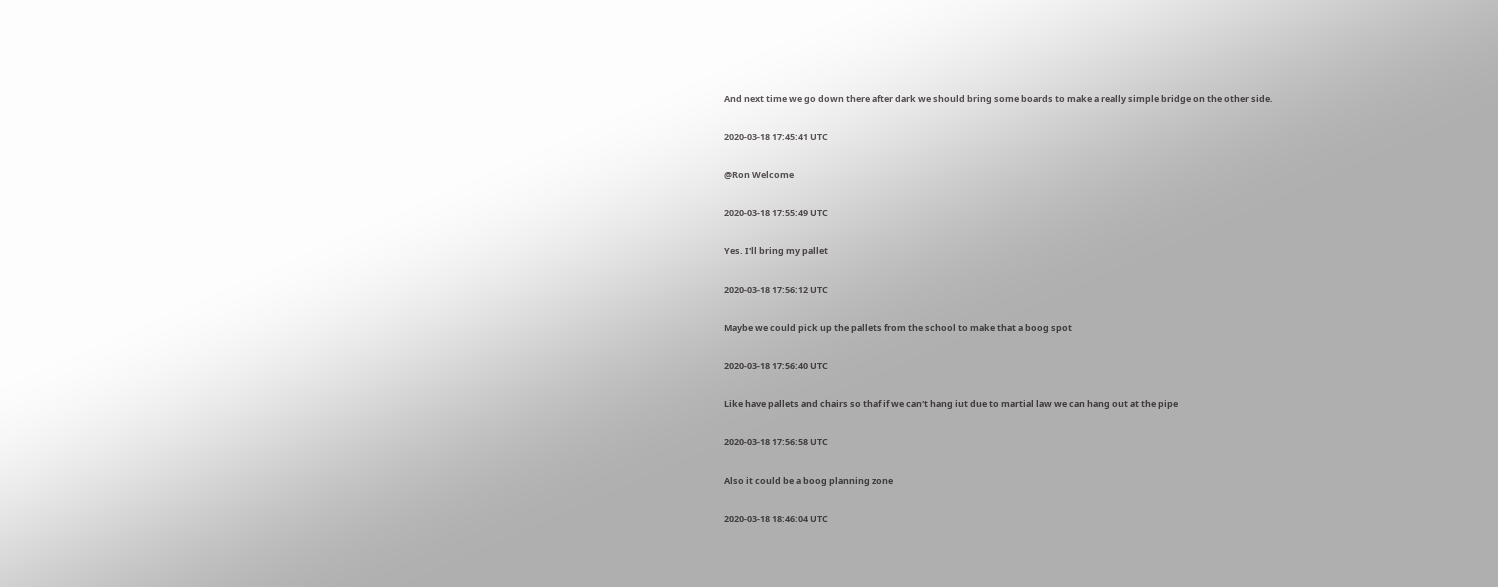And next time we go down there after dark we should bring some boards to make a really simple bridge on the other side.

2020-03-18 17:45:41 UTC

@Ron Welcome

2020-03-18 17:55:49 UTC

Yes. I'll bring my pallet

2020-03-18 17:56:12 UTC

Maybe we could pick up the pallets from the school to make that a boog spot

2020-03-18 17:56:40 UTC

Like have pallets and chairs so thaf if we can't hang iut due to martial law we can hang out at the pipe

2020-03-18 17:56:58 UTC

Also it could be a boog planning zone

2020-03-18 18:46:04 UTC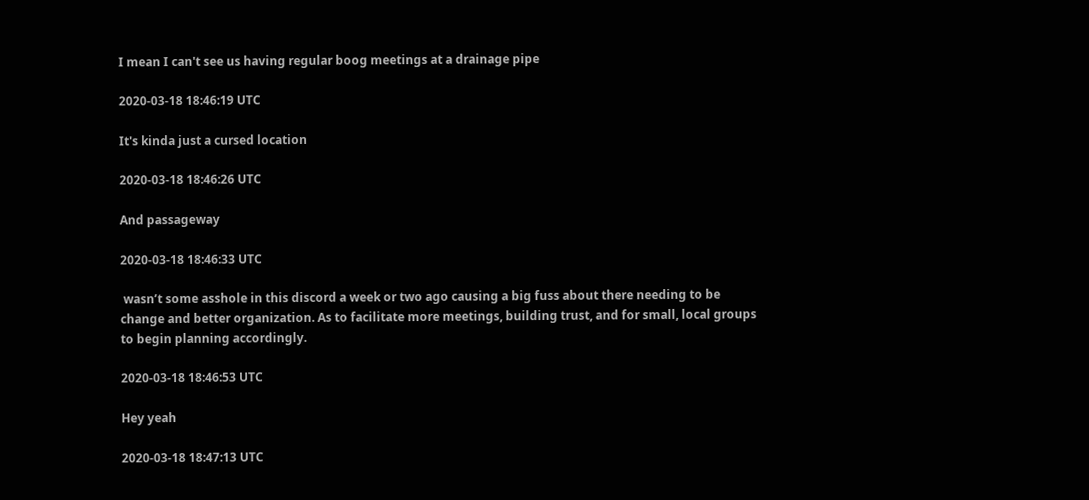I mean I can't see us having regular boog meetings at a drainage pipe

2020-03-18 18:46:19 UTC

It's kinda just a cursed location

2020-03-18 18:46:26 UTC

And passageway

2020-03-18 18:46:33 UTC

 wasn’t some asshole in this discord a week or two ago causing a big fuss about there needing to be change and better organization. As to facilitate more meetings, building trust, and for small, local groups to begin planning accordingly.

2020-03-18 18:46:53 UTC

Hey yeah

2020-03-18 18:47:13 UTC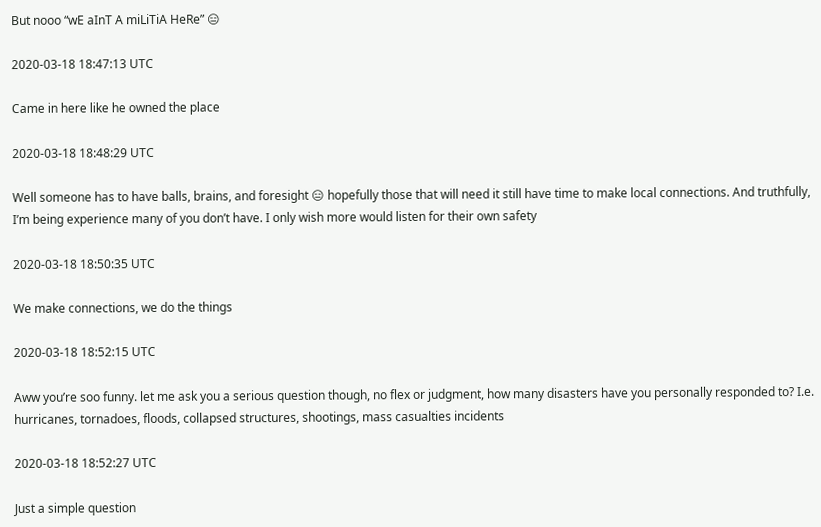But nooo “wE aInT A miLiTiA HeRe” 😑

2020-03-18 18:47:13 UTC

Came in here like he owned the place

2020-03-18 18:48:29 UTC

Well someone has to have balls, brains, and foresight 😑 hopefully those that will need it still have time to make local connections. And truthfully, I’m being experience many of you don’t have. I only wish more would listen for their own safety

2020-03-18 18:50:35 UTC

We make connections, we do the things

2020-03-18 18:52:15 UTC

Aww you’re soo funny. let me ask you a serious question though, no flex or judgment, how many disasters have you personally responded to? I.e. hurricanes, tornadoes, floods, collapsed structures, shootings, mass casualties incidents

2020-03-18 18:52:27 UTC

Just a simple question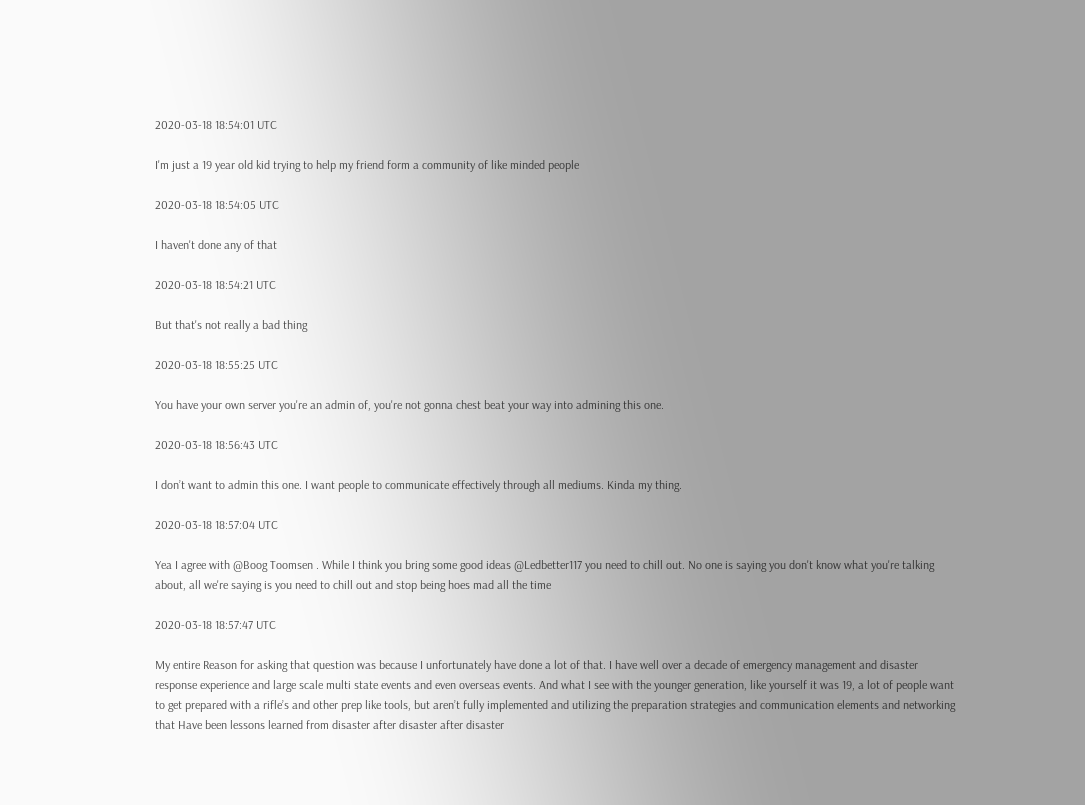2020-03-18 18:54:01 UTC

I'm just a 19 year old kid trying to help my friend form a community of like minded people

2020-03-18 18:54:05 UTC

I haven't done any of that

2020-03-18 18:54:21 UTC

But that's not really a bad thing

2020-03-18 18:55:25 UTC

You have your own server you're an admin of, you're not gonna chest beat your way into admining this one.

2020-03-18 18:56:43 UTC

I don’t want to admin this one. I want people to communicate effectively through all mediums. Kinda my thing.

2020-03-18 18:57:04 UTC

Yea I agree with @Boog Toomsen . While I think you bring some good ideas @Ledbetter117 you need to chill out. No one is saying you don't know what you're talking about, all we're saying is you need to chill out and stop being hoes mad all the time

2020-03-18 18:57:47 UTC

My entire Reason for asking that question was because I unfortunately have done a lot of that. I have well over a decade of emergency management and disaster response experience and large scale multi state events and even overseas events. And what I see with the younger generation, like yourself it was 19, a lot of people want to get prepared with a rifle’s and other prep like tools, but aren’t fully implemented and utilizing the preparation strategies and communication elements and networking that Have been lessons learned from disaster after disaster after disaster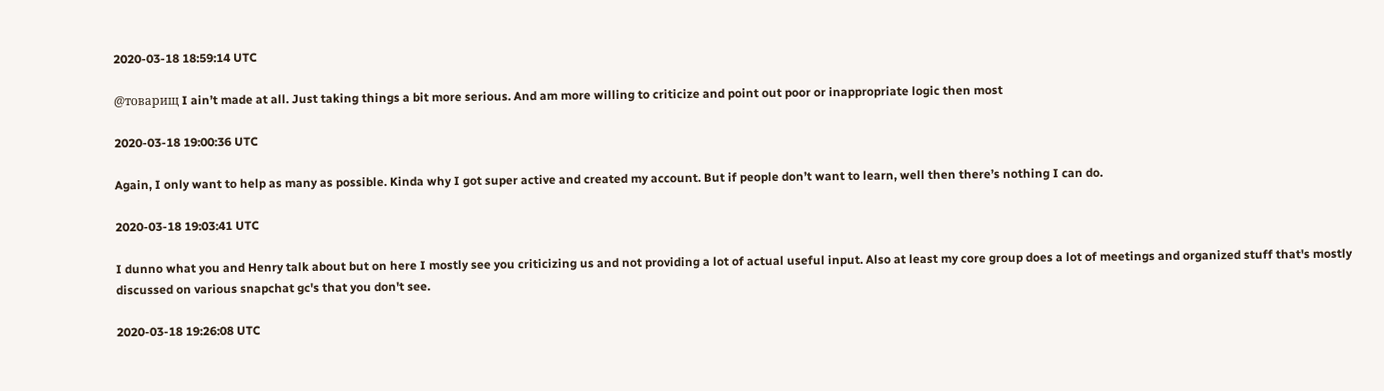2020-03-18 18:59:14 UTC

@товарищ I ain’t made at all. Just taking things a bit more serious. And am more willing to criticize and point out poor or inappropriate logic then most

2020-03-18 19:00:36 UTC

Again, I only want to help as many as possible. Kinda why I got super active and created my account. But if people don’t want to learn, well then there’s nothing I can do.

2020-03-18 19:03:41 UTC

I dunno what you and Henry talk about but on here I mostly see you criticizing us and not providing a lot of actual useful input. Also at least my core group does a lot of meetings and organized stuff that's mostly discussed on various snapchat gc's that you don't see.

2020-03-18 19:26:08 UTC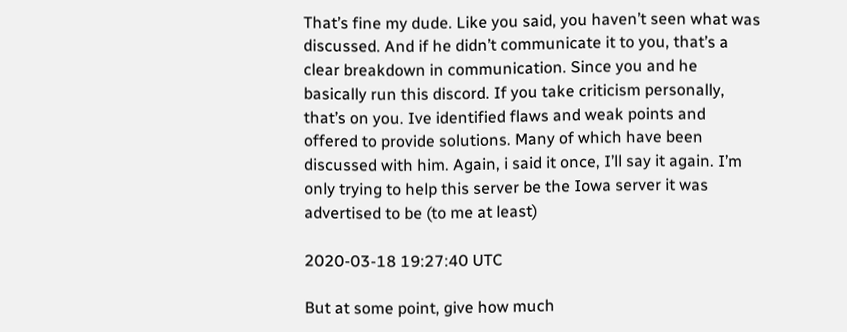That’s fine my dude. Like you said, you haven’t seen what was discussed. And if he didn’t communicate it to you, that’s a clear breakdown in communication. Since you and he basically run this discord. If you take criticism personally, that’s on you. Ive identified flaws and weak points and offered to provide solutions. Many of which have been discussed with him. Again, i said it once, I’ll say it again. I’m only trying to help this server be the Iowa server it was advertised to be (to me at least)

2020-03-18 19:27:40 UTC

But at some point, give how much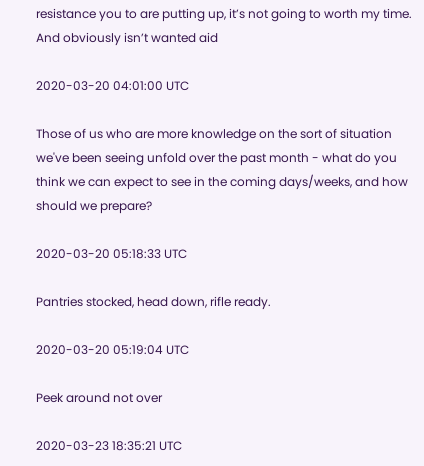resistance you to are putting up, it’s not going to worth my time. And obviously isn’t wanted aid

2020-03-20 04:01:00 UTC

Those of us who are more knowledge on the sort of situation we've been seeing unfold over the past month - what do you think we can expect to see in the coming days/weeks, and how should we prepare?

2020-03-20 05:18:33 UTC

Pantries stocked, head down, rifle ready.

2020-03-20 05:19:04 UTC

Peek around not over

2020-03-23 18:35:21 UTC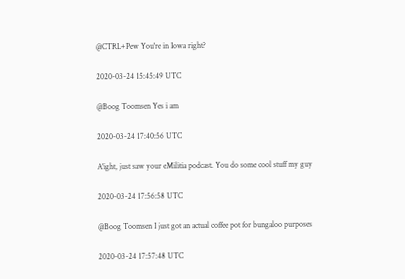@CTRL+Pew You're in Iowa right?

2020-03-24 15:45:49 UTC

@Boog Toomsen Yes i am

2020-03-24 17:40:56 UTC

A'ight, just saw your eMilitia podcast. You do some cool stuff my guy

2020-03-24 17:56:58 UTC

@Boog Toomsen I just got an actual coffee pot for bungaloo purposes

2020-03-24 17:57:48 UTC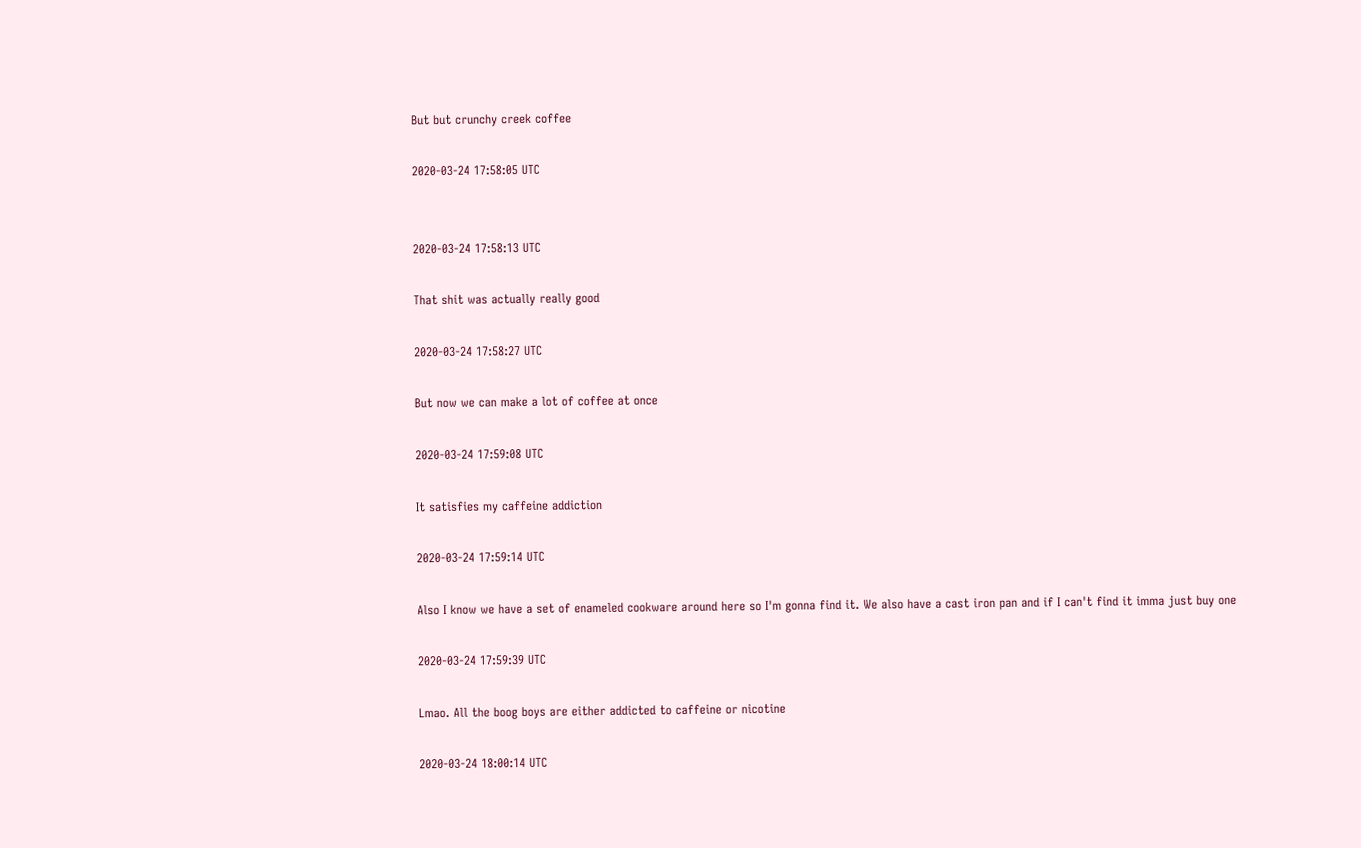But but crunchy creek coffee

2020-03-24 17:58:05 UTC


2020-03-24 17:58:13 UTC

That shit was actually really good

2020-03-24 17:58:27 UTC

But now we can make a lot of coffee at once

2020-03-24 17:59:08 UTC

It satisfies my caffeine addiction

2020-03-24 17:59:14 UTC

Also I know we have a set of enameled cookware around here so I'm gonna find it. We also have a cast iron pan and if I can't find it imma just buy one

2020-03-24 17:59:39 UTC

Lmao. All the boog boys are either addicted to caffeine or nicotine

2020-03-24 18:00:14 UTC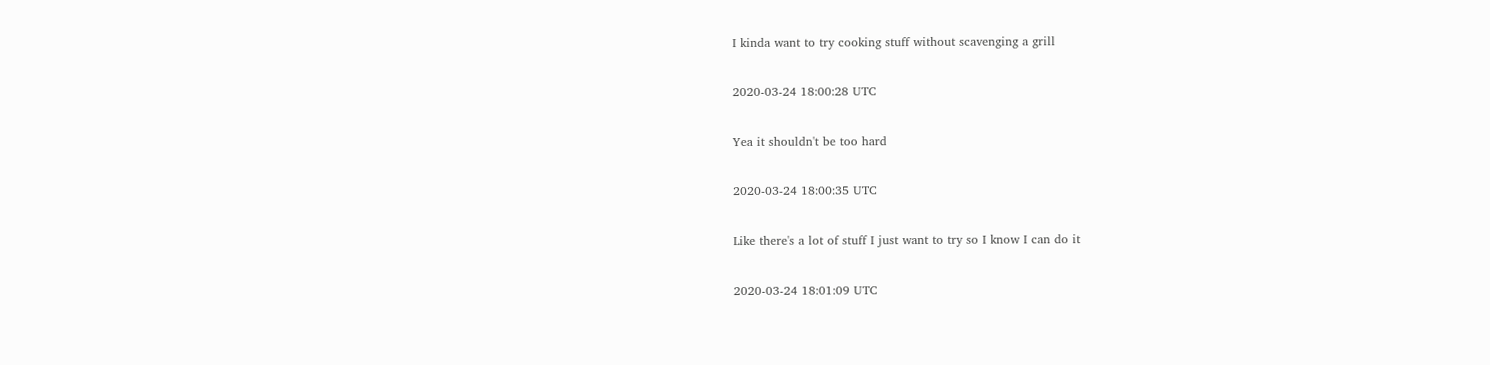I kinda want to try cooking stuff without scavenging a grill

2020-03-24 18:00:28 UTC

Yea it shouldn't be too hard

2020-03-24 18:00:35 UTC

Like there's a lot of stuff I just want to try so I know I can do it

2020-03-24 18:01:09 UTC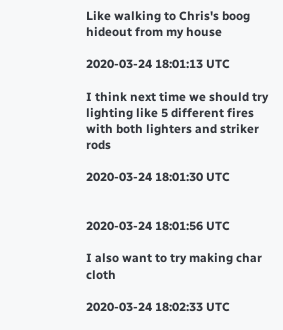Like walking to Chris's boog hideout from my house

2020-03-24 18:01:13 UTC

I think next time we should try lighting like 5 different fires with both lighters and striker rods

2020-03-24 18:01:30 UTC


2020-03-24 18:01:56 UTC

I also want to try making char cloth

2020-03-24 18:02:33 UTC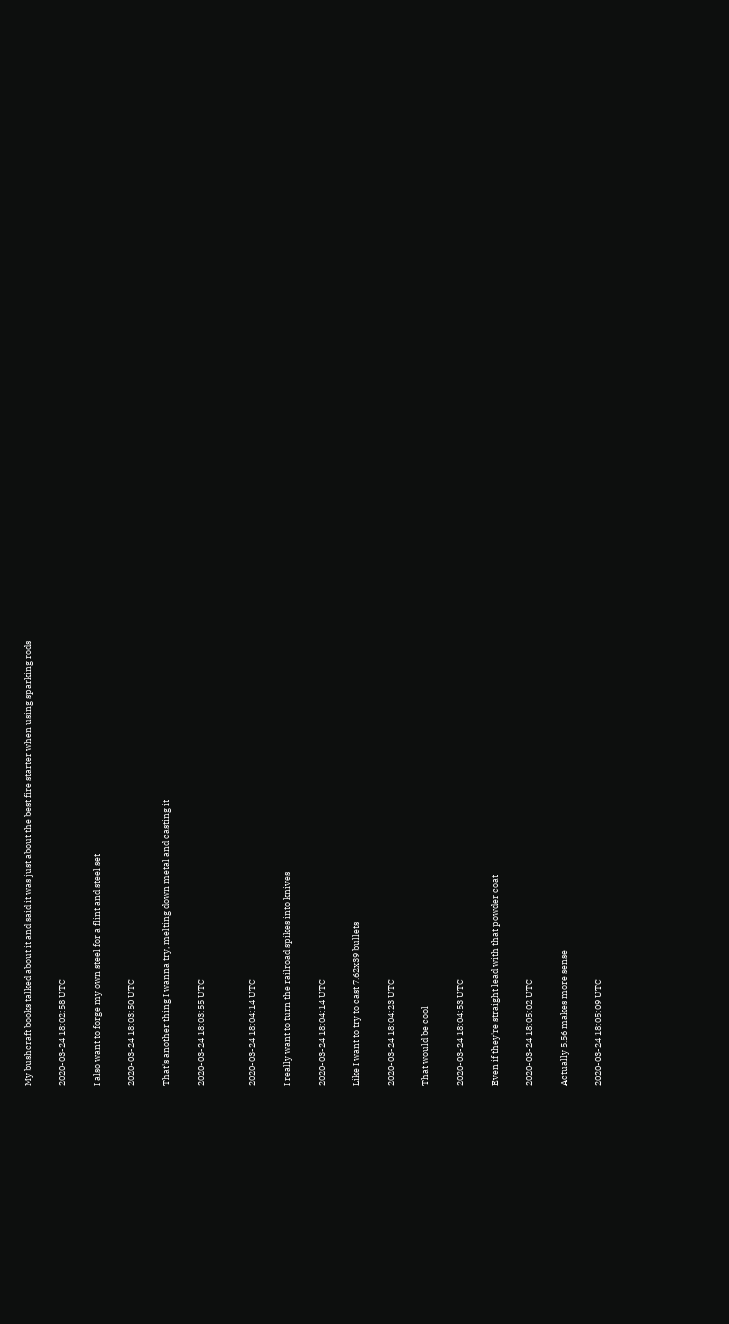My bushcraft books talked about it and said it was just about the best fire starter when using sparking rods

2020-03-24 18:02:58 UTC

I also want to forge my own steel for a flint and steel set

2020-03-24 18:03:50 UTC

That's another thing I wanna try, melting down metal and casting it

2020-03-24 18:03:55 UTC


2020-03-24 18:04:14 UTC

I really want to turn the railroad spikes into knives

2020-03-24 18:04:14 UTC

Like I want to try to cast 7.62x39 bullets

2020-03-24 18:04:23 UTC

That would be cool

2020-03-24 18:04:53 UTC

Even if they're straight lead with that powder coat

2020-03-24 18:05:02 UTC

Actually 5.56 makes more sense

2020-03-24 18:05:09 UTC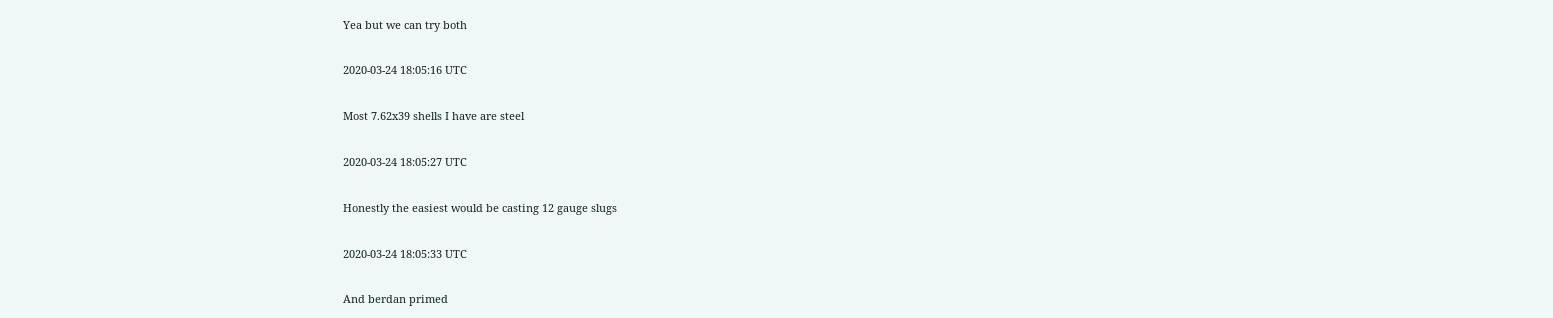Yea but we can try both

2020-03-24 18:05:16 UTC

Most 7.62x39 shells I have are steel

2020-03-24 18:05:27 UTC

Honestly the easiest would be casting 12 gauge slugs

2020-03-24 18:05:33 UTC

And berdan primed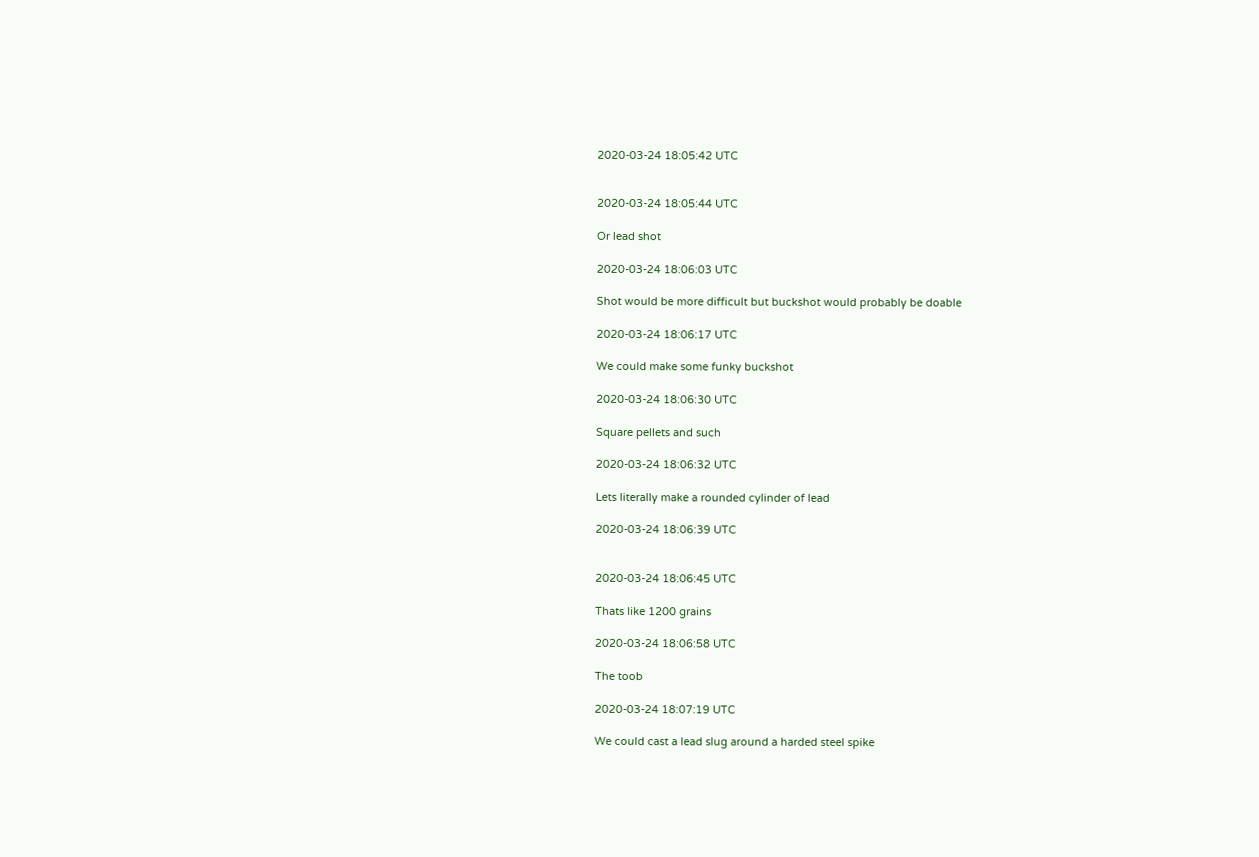2020-03-24 18:05:42 UTC


2020-03-24 18:05:44 UTC

Or lead shot

2020-03-24 18:06:03 UTC

Shot would be more difficult but buckshot would probably be doable

2020-03-24 18:06:17 UTC

We could make some funky buckshot

2020-03-24 18:06:30 UTC

Square pellets and such

2020-03-24 18:06:32 UTC

Lets literally make a rounded cylinder of lead

2020-03-24 18:06:39 UTC


2020-03-24 18:06:45 UTC

Thats like 1200 grains

2020-03-24 18:06:58 UTC

The toob

2020-03-24 18:07:19 UTC

We could cast a lead slug around a harded steel spike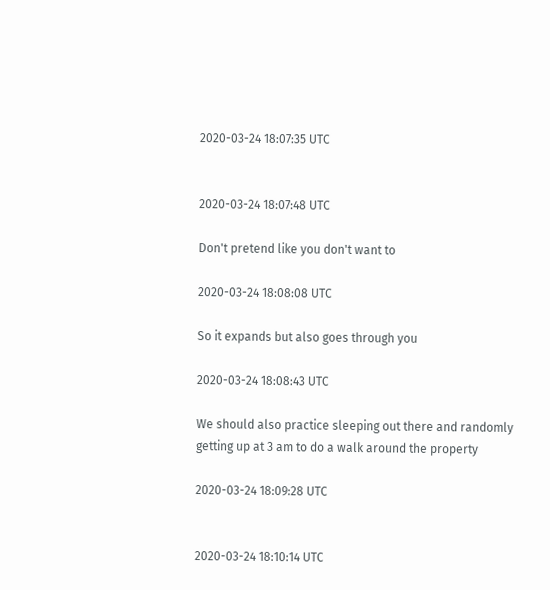2020-03-24 18:07:35 UTC


2020-03-24 18:07:48 UTC

Don't pretend like you don't want to

2020-03-24 18:08:08 UTC

So it expands but also goes through you

2020-03-24 18:08:43 UTC

We should also practice sleeping out there and randomly getting up at 3 am to do a walk around the property

2020-03-24 18:09:28 UTC


2020-03-24 18:10:14 UTC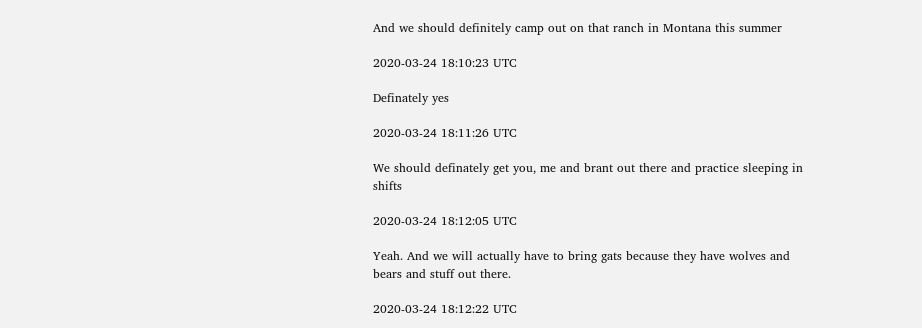And we should definitely camp out on that ranch in Montana this summer

2020-03-24 18:10:23 UTC

Definately yes

2020-03-24 18:11:26 UTC

We should definately get you, me and brant out there and practice sleeping in shifts

2020-03-24 18:12:05 UTC

Yeah. And we will actually have to bring gats because they have wolves and bears and stuff out there.

2020-03-24 18:12:22 UTC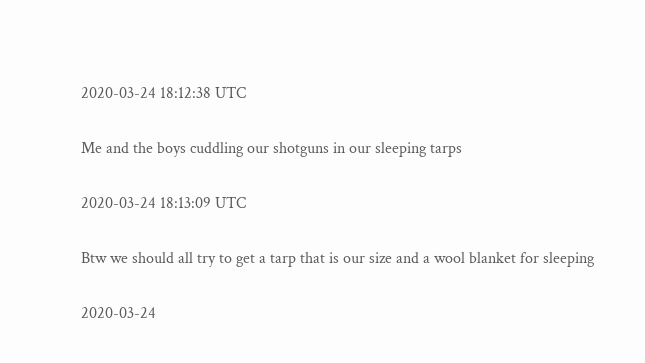2020-03-24 18:12:38 UTC

Me and the boys cuddling our shotguns in our sleeping tarps

2020-03-24 18:13:09 UTC

Btw we should all try to get a tarp that is our size and a wool blanket for sleeping

2020-03-24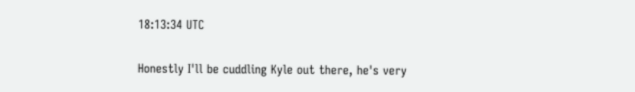18:13:34 UTC

Honestly I'll be cuddling Kyle out there, he's very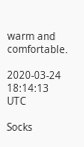warm and comfortable.

2020-03-24 18:14:13 UTC

Socks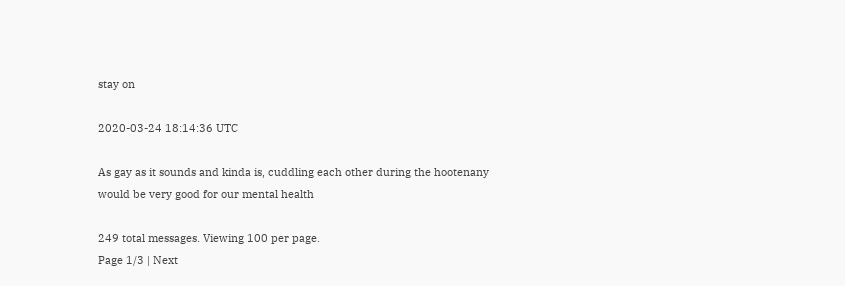stay on

2020-03-24 18:14:36 UTC

As gay as it sounds and kinda is, cuddling each other during the hootenany would be very good for our mental health

249 total messages. Viewing 100 per page.
Page 1/3 | Next